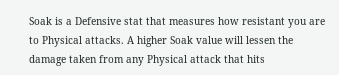Soak is a Defensive stat that measures how resistant you are to Physical attacks. A higher Soak value will lessen the damage taken from any Physical attack that hits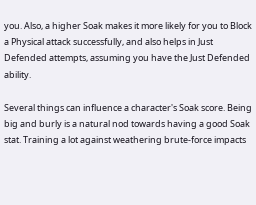you. Also, a higher Soak makes it more likely for you to Block a Physical attack successfully, and also helps in Just Defended attempts, assuming you have the Just Defended ability.

Several things can influence a character's Soak score. Being big and burly is a natural nod towards having a good Soak stat. Training a lot against weathering brute-force impacts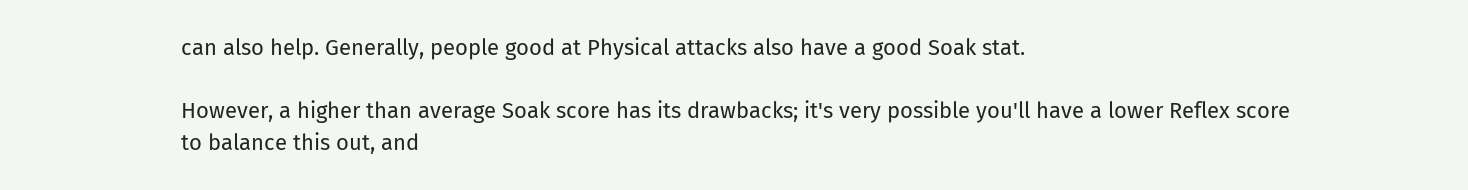can also help. Generally, people good at Physical attacks also have a good Soak stat.

However, a higher than average Soak score has its drawbacks; it's very possible you'll have a lower Reflex score to balance this out, and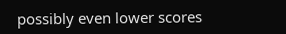possibly even lower scores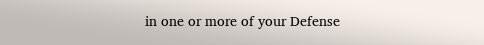in one or more of your Defense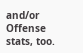and/or Offense stats, too.